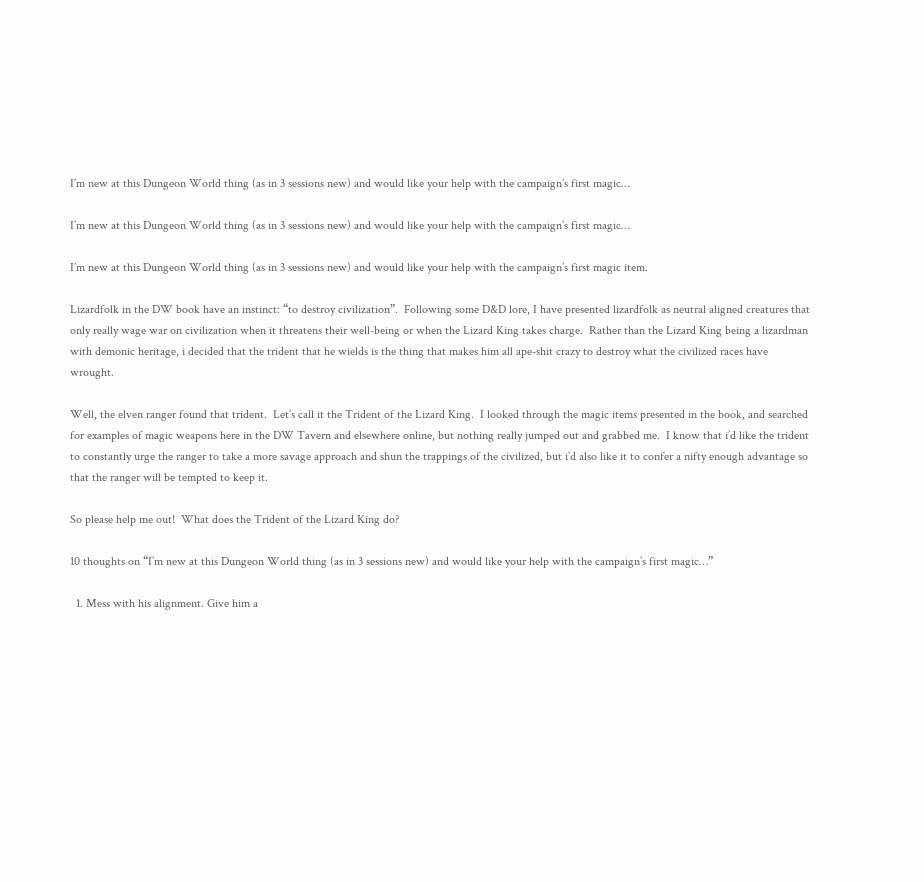I’m new at this Dungeon World thing (as in 3 sessions new) and would like your help with the campaign’s first magic…

I’m new at this Dungeon World thing (as in 3 sessions new) and would like your help with the campaign’s first magic…

I’m new at this Dungeon World thing (as in 3 sessions new) and would like your help with the campaign’s first magic item.

Lizardfolk in the DW book have an instinct: “to destroy civilization”.  Following some D&D lore, I have presented lizardfolk as neutral aligned creatures that only really wage war on civilization when it threatens their well-being or when the Lizard King takes charge.  Rather than the Lizard King being a lizardman with demonic heritage, i decided that the trident that he wields is the thing that makes him all ape-shit crazy to destroy what the civilized races have wrought.

Well, the elven ranger found that trident.  Let’s call it the Trident of the Lizard King.  I looked through the magic items presented in the book, and searched for examples of magic weapons here in the DW Tavern and elsewhere online, but nothing really jumped out and grabbed me.  I know that i’d like the trident to constantly urge the ranger to take a more savage approach and shun the trappings of the civilized, but i’d also like it to confer a nifty enough advantage so that the ranger will be tempted to keep it.

So please help me out!  What does the Trident of the Lizard King do?

10 thoughts on “I’m new at this Dungeon World thing (as in 3 sessions new) and would like your help with the campaign’s first magic…”

  1. Mess with his alignment. Give him a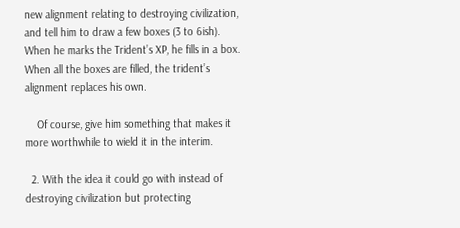new alignment relating to destroying civilization, and tell him to draw a few boxes (3 to 6ish). When he marks the Trident’s XP, he fills in a box. When all the boxes are filled, the trident’s alignment replaces his own.

    Of course, give him something that makes it more worthwhile to wield it in the interim.

  2. With the idea it could go with instead of destroying civilization but protecting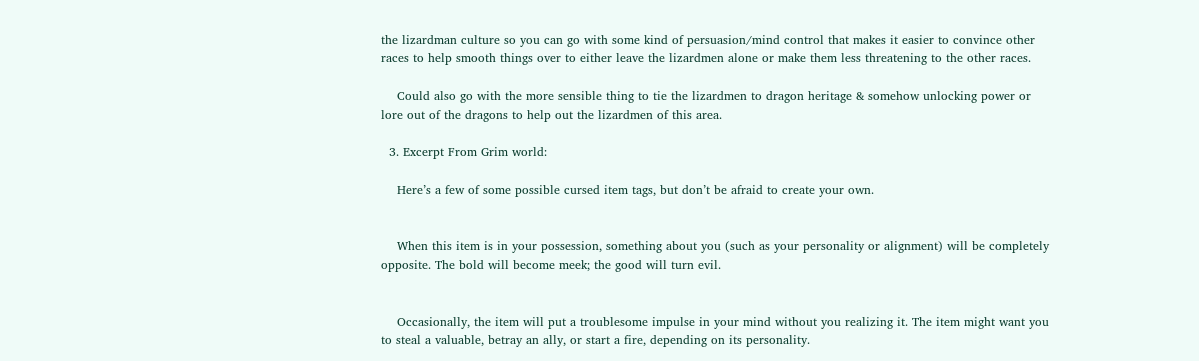the lizardman culture so you can go with some kind of persuasion/mind control that makes it easier to convince other races to help smooth things over to either leave the lizardmen alone or make them less threatening to the other races.

    Could also go with the more sensible thing to tie the lizardmen to dragon heritage & somehow unlocking power or lore out of the dragons to help out the lizardmen of this area.

  3. Excerpt From Grim world:

    Here’s a few of some possible cursed item tags, but don’t be afraid to create your own.


    When this item is in your possession, something about you (such as your personality or alignment) will be completely opposite. The bold will become meek; the good will turn evil.


    Occasionally, the item will put a troublesome impulse in your mind without you realizing it. The item might want you to steal a valuable, betray an ally, or start a fire, depending on its personality.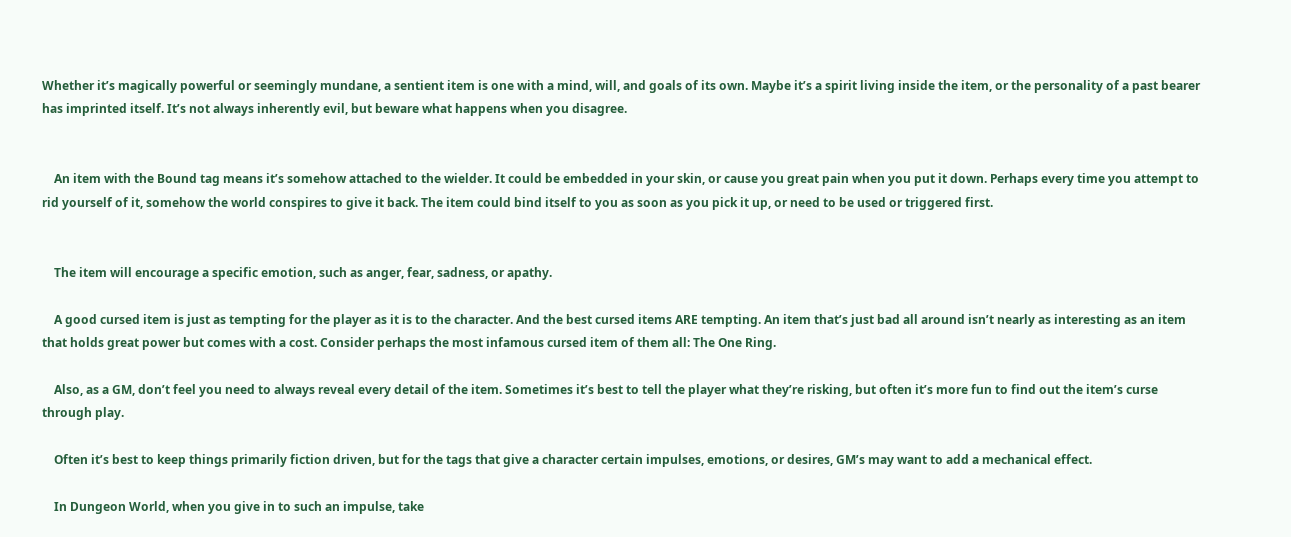Whether it’s magically powerful or seemingly mundane, a sentient item is one with a mind, will, and goals of its own. Maybe it’s a spirit living inside the item, or the personality of a past bearer has imprinted itself. It’s not always inherently evil, but beware what happens when you disagree.


    An item with the Bound tag means it’s somehow attached to the wielder. It could be embedded in your skin, or cause you great pain when you put it down. Perhaps every time you attempt to rid yourself of it, somehow the world conspires to give it back. The item could bind itself to you as soon as you pick it up, or need to be used or triggered first.


    The item will encourage a specific emotion, such as anger, fear, sadness, or apathy.

    A good cursed item is just as tempting for the player as it is to the character. And the best cursed items ARE tempting. An item that’s just bad all around isn’t nearly as interesting as an item that holds great power but comes with a cost. Consider perhaps the most infamous cursed item of them all: The One Ring.

    Also, as a GM, don’t feel you need to always reveal every detail of the item. Sometimes it’s best to tell the player what they’re risking, but often it’s more fun to find out the item’s curse through play.

    Often it’s best to keep things primarily fiction driven, but for the tags that give a character certain impulses, emotions, or desires, GM’s may want to add a mechanical effect.

    In Dungeon World, when you give in to such an impulse, take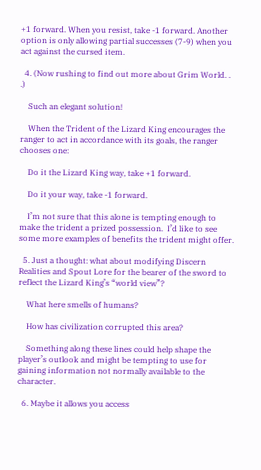+1 forward. When you resist, take -1 forward. Another option is only allowing partial successes (7-9) when you act against the cursed item.

  4. (Now rushing to find out more about Grim World. . .)

    Such an elegant solution!

    When the Trident of the Lizard King encourages the ranger to act in accordance with its goals, the ranger chooses one:

    Do it the Lizard King way, take +1 forward.

    Do it your way, take -1 forward.

    I’m not sure that this alone is tempting enough to make the trident a prized possession.  I’d like to see some more examples of benefits the trident might offer.

  5. Just a thought: what about modifying Discern Realities and Spout Lore for the bearer of the sword to reflect the Lizard King’s “world view”?

    What here smells of humans?

    How has civilization corrupted this area?

    Something along these lines could help shape the player’s outlook and might be tempting to use for gaining information not normally available to the character.

  6. Maybe it allows you access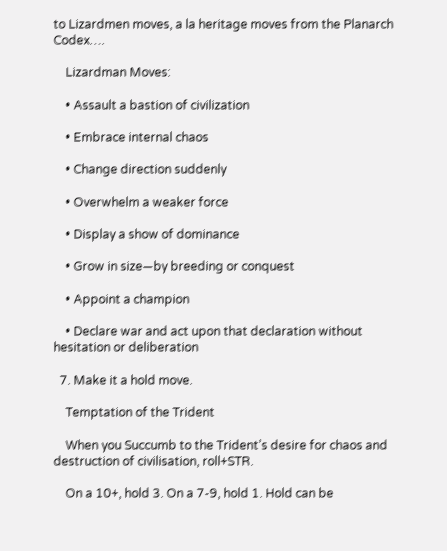to Lizardmen moves, a la heritage moves from the Planarch Codex….

    Lizardman Moves:

    • Assault a bastion of civilization

    • Embrace internal chaos

    • Change direction suddenly

    • Overwhelm a weaker force

    • Display a show of dominance

    • Grow in size—by breeding or conquest

    • Appoint a champion

    • Declare war and act upon that declaration without hesitation or deliberation

  7. Make it a hold move.

    Temptation of the Trident

    When you Succumb to the Trident’s desire for chaos and destruction of civilisation, roll+STR.

    On a 10+, hold 3. On a 7-9, hold 1. Hold can be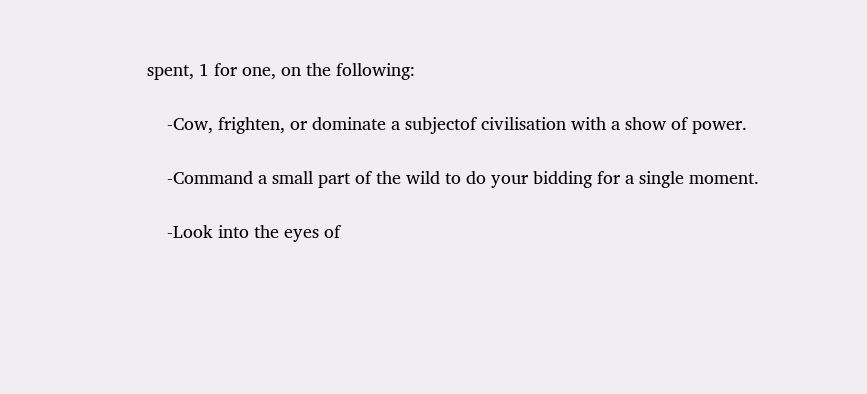spent, 1 for one, on the following:

    -Cow, frighten, or dominate a subjectof civilisation with a show of power.

    -Command a small part of the wild to do your bidding for a single moment.

    -Look into the eyes of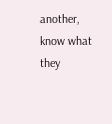another, know what they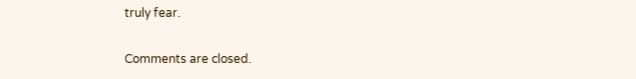truly fear.

Comments are closed.